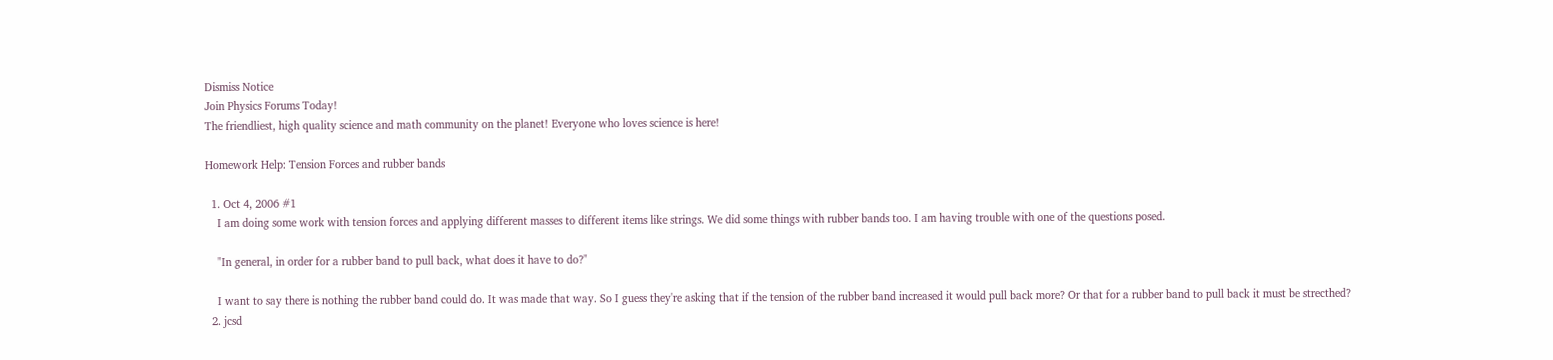Dismiss Notice
Join Physics Forums Today!
The friendliest, high quality science and math community on the planet! Everyone who loves science is here!

Homework Help: Tension Forces and rubber bands

  1. Oct 4, 2006 #1
    I am doing some work with tension forces and applying different masses to different items like strings. We did some things with rubber bands too. I am having trouble with one of the questions posed.

    "In general, in order for a rubber band to pull back, what does it have to do?"

    I want to say there is nothing the rubber band could do. It was made that way. So I guess they're asking that if the tension of the rubber band increased it would pull back more? Or that for a rubber band to pull back it must be strecthed?
  2. jcsd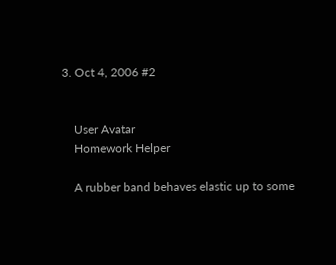3. Oct 4, 2006 #2


    User Avatar
    Homework Helper

    A rubber band behaves elastic up to some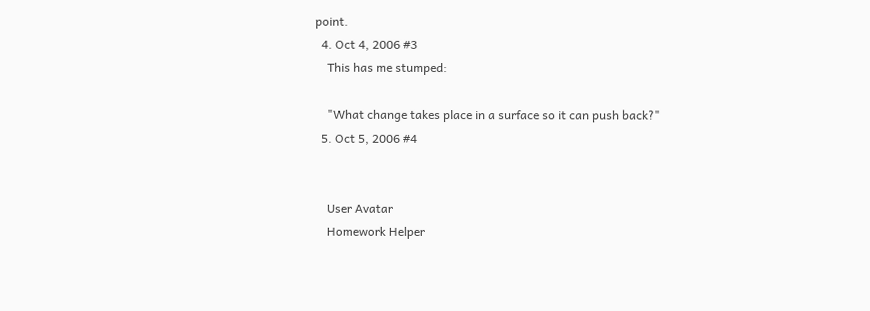point.
  4. Oct 4, 2006 #3
    This has me stumped:

    "What change takes place in a surface so it can push back?"
  5. Oct 5, 2006 #4


    User Avatar
    Homework Helper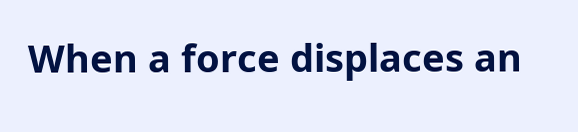When a force displaces an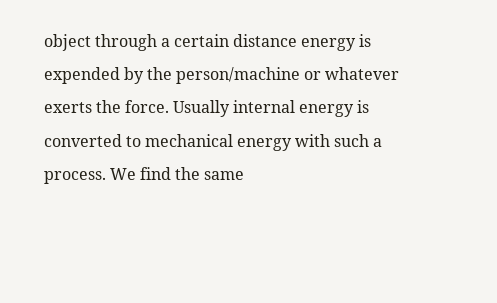object through a certain distance energy is expended by the person/machine or whatever exerts the force. Usually internal energy is converted to mechanical energy with such a process. We find the same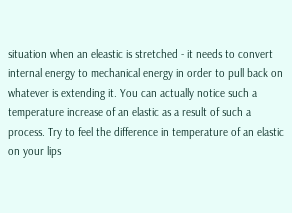situation when an eleastic is stretched - it needs to convert internal energy to mechanical energy in order to pull back on whatever is extending it. You can actually notice such a temperature increase of an elastic as a result of such a process. Try to feel the difference in temperature of an elastic on your lips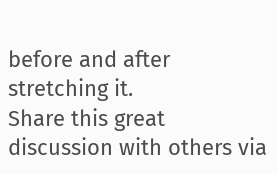before and after stretching it.
Share this great discussion with others via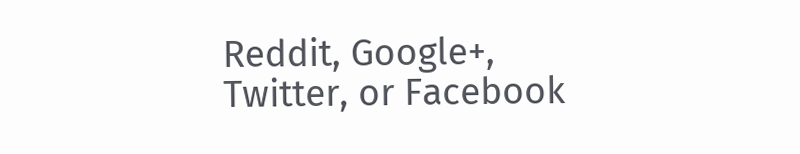Reddit, Google+, Twitter, or Facebook